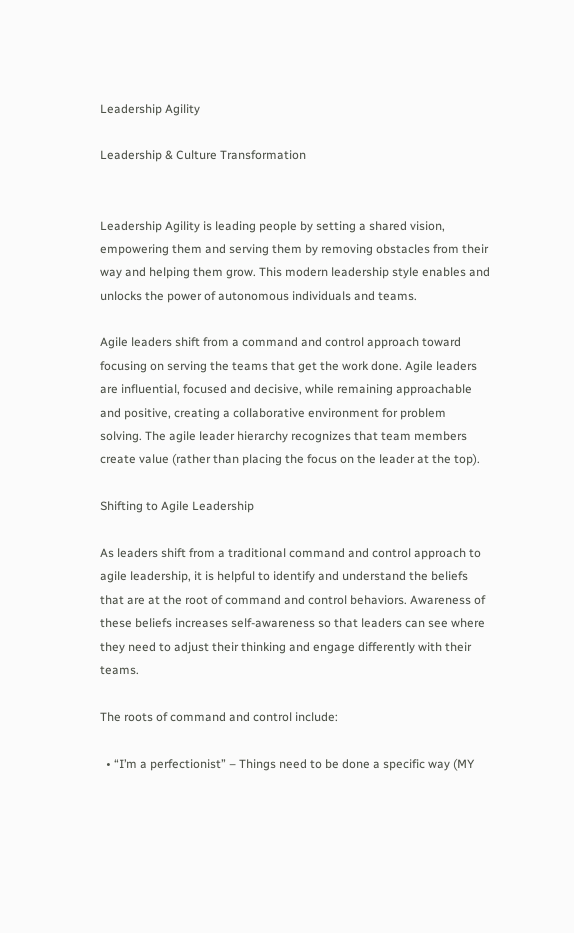Leadership Agility

Leadership & Culture Transformation


Leadership Agility is leading people by setting a shared vision, empowering them and serving them by removing obstacles from their way and helping them grow. This modern leadership style enables and unlocks the power of autonomous individuals and teams.

Agile leaders shift from a command and control approach toward focusing on serving the teams that get the work done. Agile leaders are influential, focused and decisive, while remaining approachable and positive, creating a collaborative environment for problem solving. The agile leader hierarchy recognizes that team members create value (rather than placing the focus on the leader at the top).

Shifting to Agile Leadership

As leaders shift from a traditional command and control approach to agile leadership, it is helpful to identify and understand the beliefs that are at the root of command and control behaviors. Awareness of these beliefs increases self-awareness so that leaders can see where they need to adjust their thinking and engage differently with their teams.

The roots of command and control include:

  • “I’m a perfectionist” – Things need to be done a specific way (MY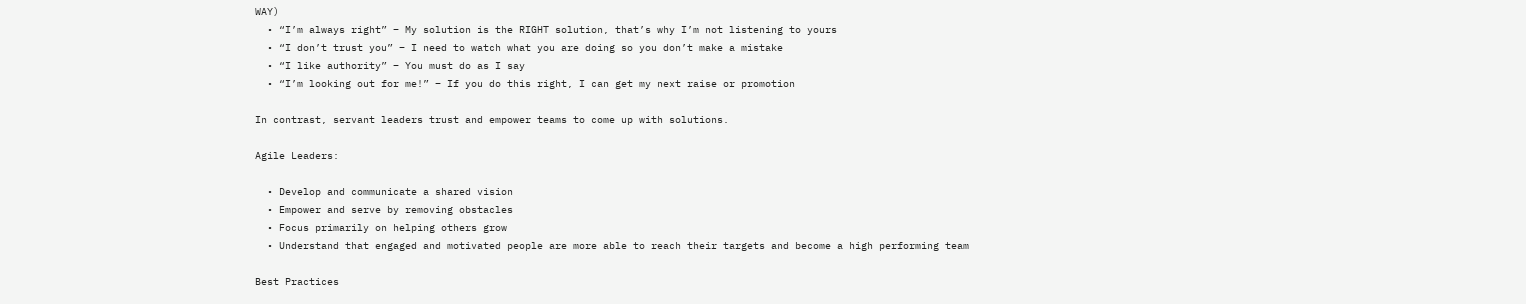WAY)
  • “I’m always right” – My solution is the RIGHT solution, that’s why I’m not listening to yours
  • “I don’t trust you” – I need to watch what you are doing so you don’t make a mistake
  • “I like authority” – You must do as I say
  • “I’m looking out for me!” – If you do this right, I can get my next raise or promotion

In contrast, servant leaders trust and empower teams to come up with solutions.

Agile Leaders:

  • Develop and communicate a shared vision
  • Empower and serve by removing obstacles
  • Focus primarily on helping others grow
  • Understand that engaged and motivated people are more able to reach their targets and become a high performing team

Best Practices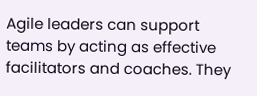Agile leaders can support teams by acting as effective facilitators and coaches. They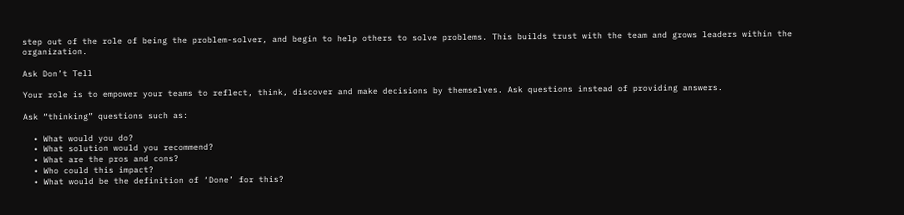step out of the role of being the problem-solver, and begin to help others to solve problems. This builds trust with the team and grows leaders within the organization.

Ask Don’t Tell

Your role is to empower your teams to reflect, think, discover and make decisions by themselves. Ask questions instead of providing answers.

Ask “thinking” questions such as:

  • What would you do?
  • What solution would you recommend?
  • What are the pros and cons?
  • Who could this impact?
  • What would be the definition of ‘Done’ for this?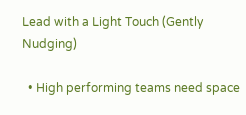Lead with a Light Touch (Gently Nudging)

  • High performing teams need space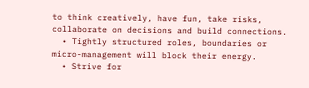to think creatively, have fun, take risks, collaborate on decisions and build connections.
  • Tightly structured roles, boundaries or micro-management will block their energy.
  • Strive for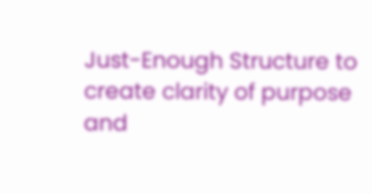Just-Enough Structure to create clarity of purpose and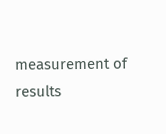measurement of results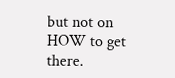but not on HOW to get there.